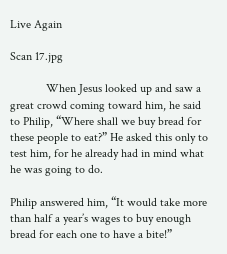Live Again

Scan 17.jpg

            When Jesus looked up and saw a great crowd coming toward him, he said to Philip, “Where shall we buy bread for these people to eat?” He asked this only to test him, for he already had in mind what he was going to do.

Philip answered him, “It would take more than half a year’s wages to buy enough bread for each one to have a bite!”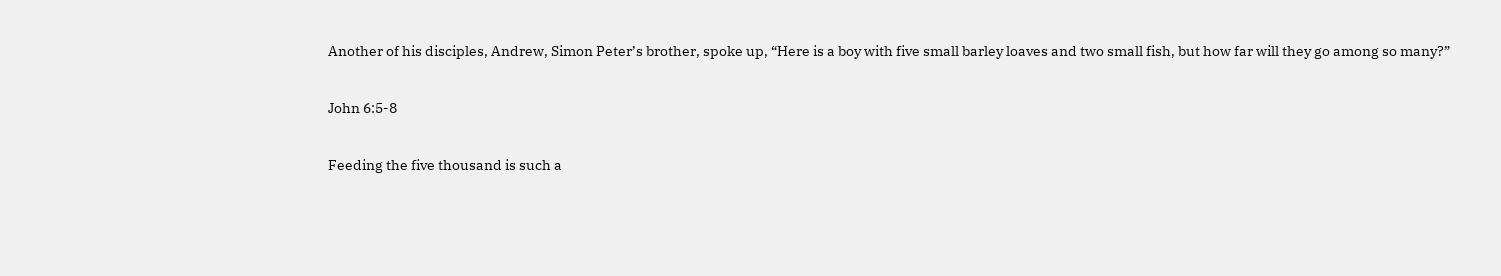Another of his disciples, Andrew, Simon Peter’s brother, spoke up, “Here is a boy with five small barley loaves and two small fish, but how far will they go among so many?”

John 6:5-8

Feeding the five thousand is such a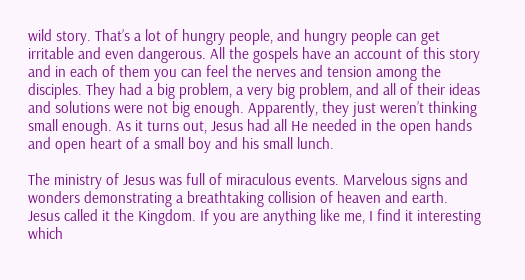wild story. That’s a lot of hungry people, and hungry people can get irritable and even dangerous. All the gospels have an account of this story and in each of them you can feel the nerves and tension among the disciples. They had a big problem, a very big problem, and all of their ideas and solutions were not big enough. Apparently, they just weren’t thinking small enough. As it turns out, Jesus had all He needed in the open hands and open heart of a small boy and his small lunch.

The ministry of Jesus was full of miraculous events. Marvelous signs and wonders demonstrating a breathtaking collision of heaven and earth. Jesus called it the Kingdom. If you are anything like me, I find it interesting which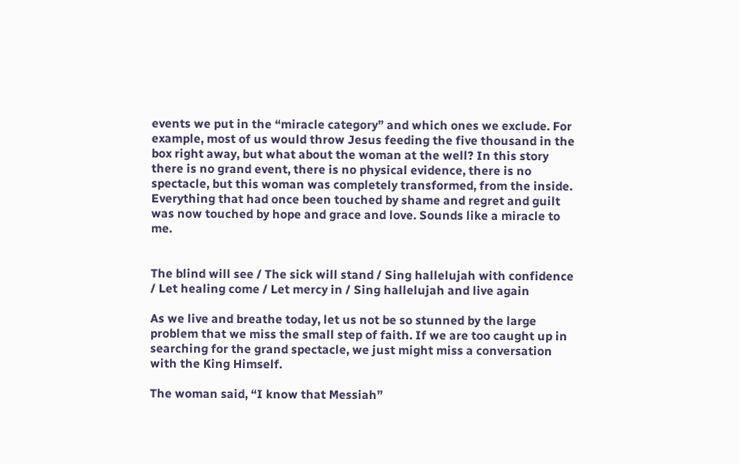events we put in the “miracle category” and which ones we exclude. For example, most of us would throw Jesus feeding the five thousand in the box right away, but what about the woman at the well? In this story there is no grand event, there is no physical evidence, there is no spectacle, but this woman was completely transformed, from the inside. Everything that had once been touched by shame and regret and guilt was now touched by hope and grace and love. Sounds like a miracle to me.


The blind will see / The sick will stand / Sing hallelujah with confidence / Let healing come / Let mercy in / Sing hallelujah and live again

As we live and breathe today, let us not be so stunned by the large problem that we miss the small step of faith. If we are too caught up in searching for the grand spectacle, we just might miss a conversation with the King Himself.

The woman said, “I know that Messiah”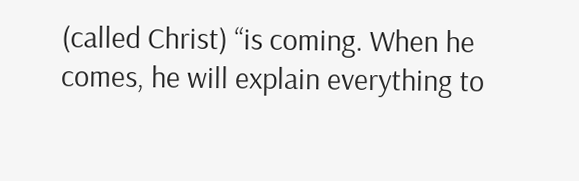(called Christ) “is coming. When he comes, he will explain everything to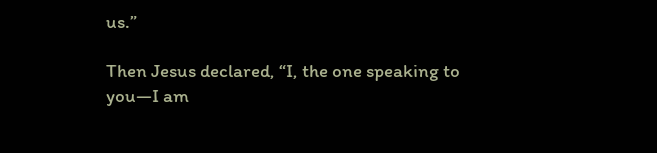us.”

Then Jesus declared, “I, the one speaking to you—I am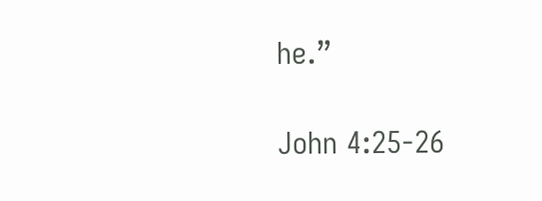he.”

John 4:25-26